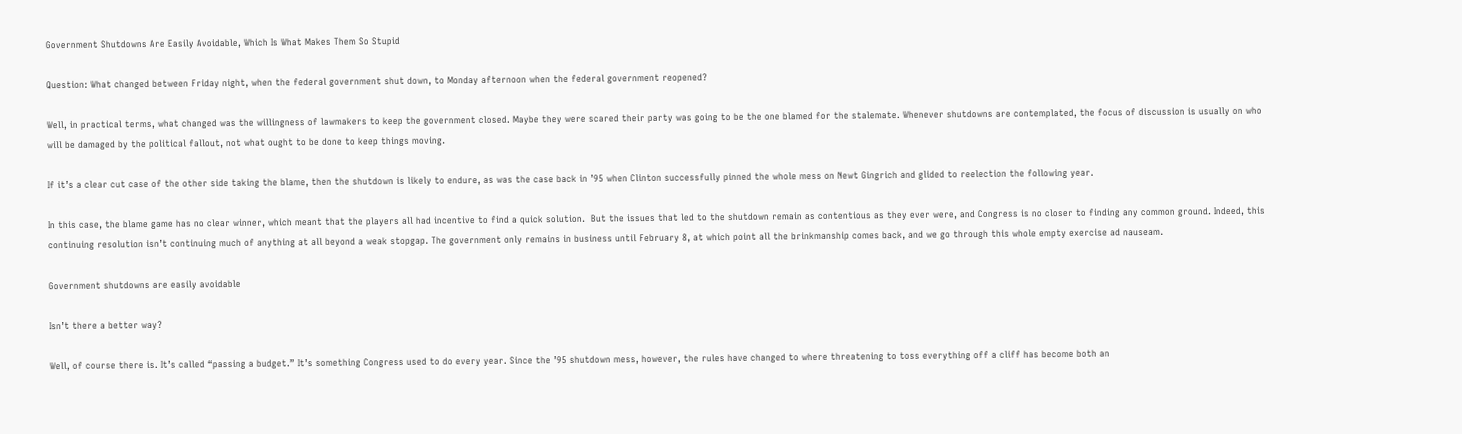Government Shutdowns Are Easily Avoidable, Which Is What Makes Them So Stupid

Question: What changed between Friday night, when the federal government shut down, to Monday afternoon when the federal government reopened?

Well, in practical terms, what changed was the willingness of lawmakers to keep the government closed. Maybe they were scared their party was going to be the one blamed for the stalemate. Whenever shutdowns are contemplated, the focus of discussion is usually on who will be damaged by the political fallout, not what ought to be done to keep things moving.

If it’s a clear cut case of the other side taking the blame, then the shutdown is likely to endure, as was the case back in ’95 when Clinton successfully pinned the whole mess on Newt Gingrich and glided to reelection the following year.

In this case, the blame game has no clear winner, which meant that the players all had incentive to find a quick solution.  But the issues that led to the shutdown remain as contentious as they ever were, and Congress is no closer to finding any common ground. Indeed, this continuing resolution isn’t continuing much of anything at all beyond a weak stopgap. The government only remains in business until February 8, at which point all the brinkmanship comes back, and we go through this whole empty exercise ad nauseam.

Government shutdowns are easily avoidable

Isn’t there a better way?

Well, of course there is. It’s called “passing a budget.” It’s something Congress used to do every year. Since the ’95 shutdown mess, however, the rules have changed to where threatening to toss everything off a cliff has become both an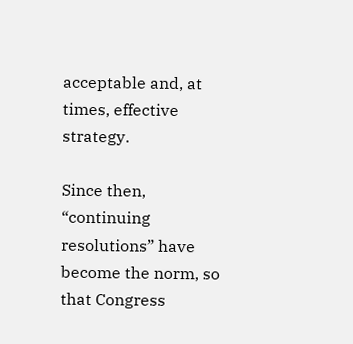acceptable and, at times, effective strategy.

Since then, “continuing resolutions” have become the norm, so that Congress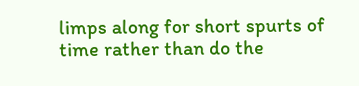limps along for short spurts of time rather than do the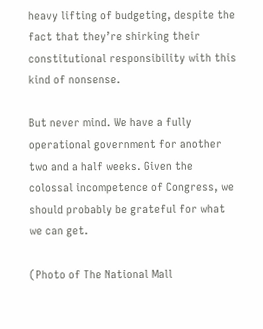heavy lifting of budgeting, despite the fact that they’re shirking their constitutional responsibility with this kind of nonsense.

But never mind. We have a fully operational government for another two and a half weeks. Given the colossal incompetence of Congress, we should probably be grateful for what we can get.

(Photo of The National Mall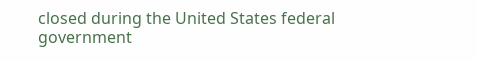closed during the United States federal government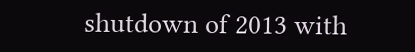shutdown of 2013 with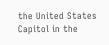the United States Capitol in the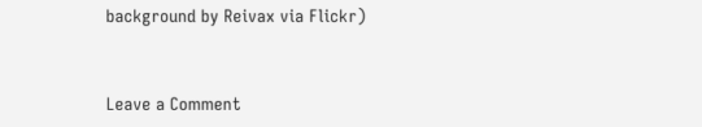background by Reivax via Flickr)


Leave a Comment